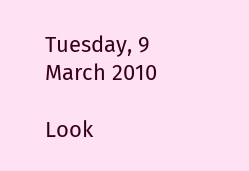Tuesday, 9 March 2010

Look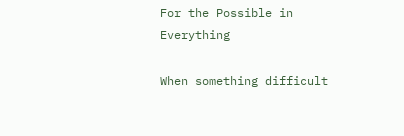For the Possible in Everything

When something difficult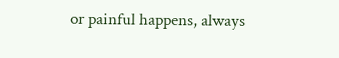or painful happens, always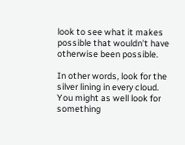look to see what it makes possible that wouldn't have otherwise been possible.

In other words, look for the silver lining in every cloud. You might as well look for something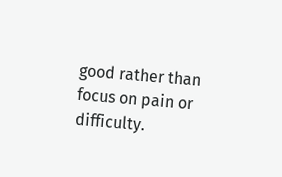good rather than focus on pain or difficulty.